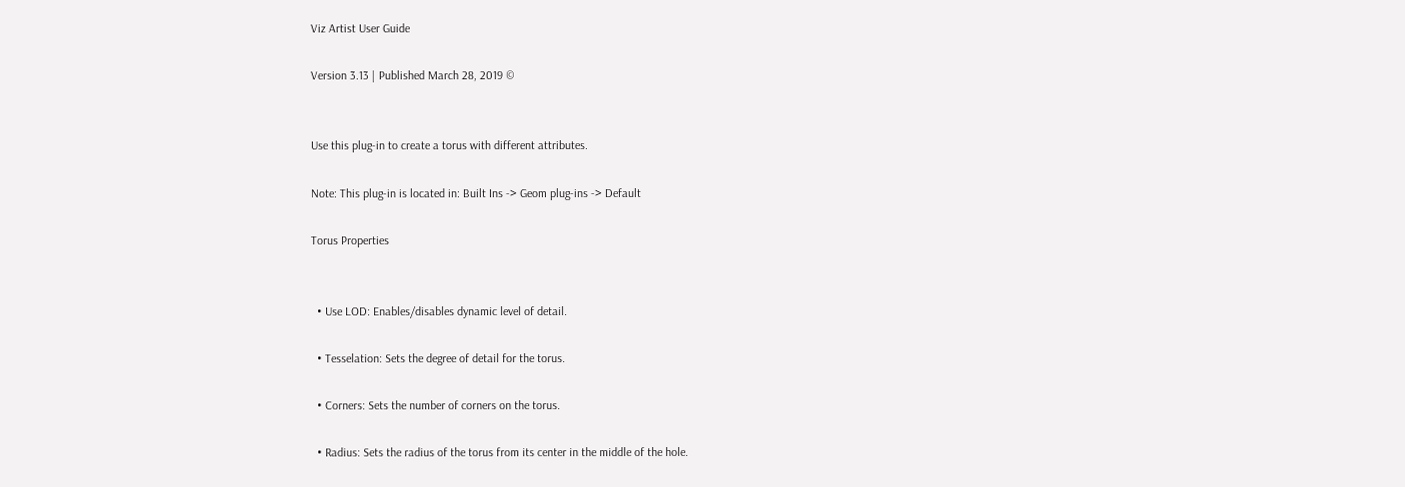Viz Artist User Guide

Version 3.13 | Published March 28, 2019 ©


Use this plug-in to create a torus with different attributes.

Note: This plug-in is located in: Built Ins -> Geom plug-ins -> Default

Torus Properties


  • Use LOD: Enables/disables dynamic level of detail.

  • Tesselation: Sets the degree of detail for the torus.

  • Corners: Sets the number of corners on the torus.

  • Radius: Sets the radius of the torus from its center in the middle of the hole.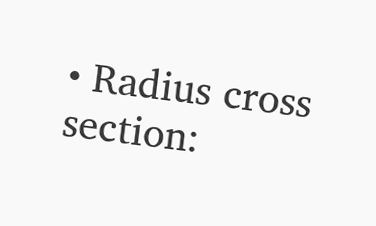• Radius cross section: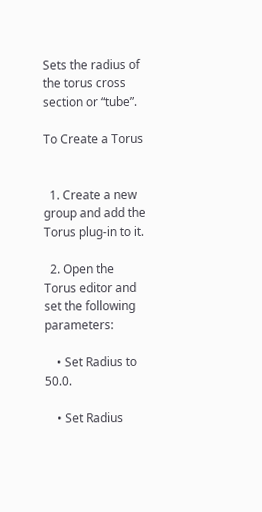Sets the radius of the torus cross section or “tube”.

To Create a Torus


  1. Create a new group and add the Torus plug-in to it.

  2. Open the Torus editor and set the following parameters:

    • Set Radius to 50.0.

    • Set Radius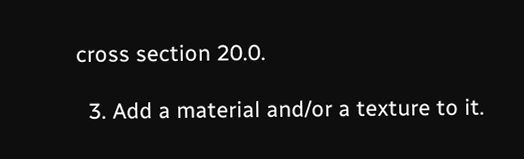cross section 20.0.

  3. Add a material and/or a texture to it.